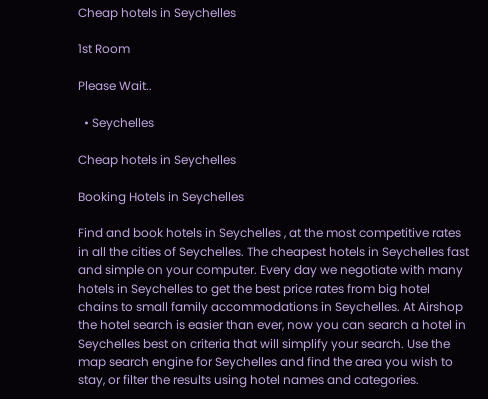Cheap hotels in Seychelles

1st Room

Please Wait..

  • Seychelles

Cheap hotels in Seychelles

Booking Hotels in Seychelles

Find and book hotels in Seychelles , at the most competitive rates in all the cities of Seychelles. The cheapest hotels in Seychelles fast and simple on your computer. Every day we negotiate with many hotels in Seychelles to get the best price rates from big hotel chains to small family accommodations in Seychelles. At Airshop the hotel search is easier than ever, now you can search a hotel in Seychelles best on criteria that will simplify your search. Use the map search engine for Seychelles and find the area you wish to stay, or filter the results using hotel names and categories.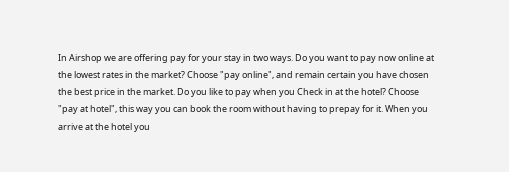In Airshop we are offering pay for your stay in two ways. Do you want to pay now online at the lowest rates in the market? Choose "pay online", and remain certain you have chosen the best price in the market. Do you like to pay when you Check in at the hotel? Choose "pay at hotel", this way you can book the room without having to prepay for it. When you arrive at the hotel you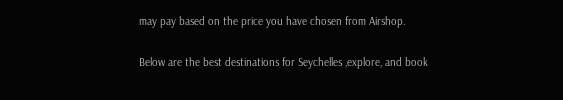may pay based on the price you have chosen from Airshop.

Below are the best destinations for Seychelles ,explore, and book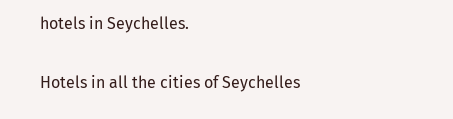hotels in Seychelles.

Hotels in all the cities of Seychelles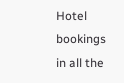Hotel bookings in all the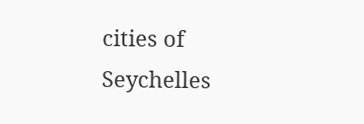cities of Seychelles